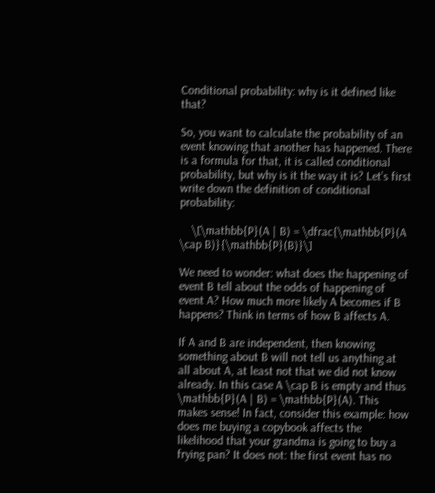Conditional probability: why is it defined like that?

So, you want to calculate the probability of an event knowing that another has happened. There is a formula for that, it is called conditional probability, but why is it the way it is? Let’s first write down the definition of conditional probability:

    \[\mathbb{P}(A | B) = \dfrac{\mathbb{P}(A \cap B)}{\mathbb{P}(B)}\]

We need to wonder: what does the happening of event B tell about the odds of happening of event A? How much more likely A becomes if B happens? Think in terms of how B affects A.

If A and B are independent, then knowing something about B will not tell us anything at all about A, at least not that we did not know already. In this case A \cap B is empty and thus \mathbb{P}(A | B) = \mathbb{P}(A). This makes sense! In fact, consider this example: how does me buying a copybook affects the likelihood that your grandma is going to buy a frying pan? It does not: the first event has no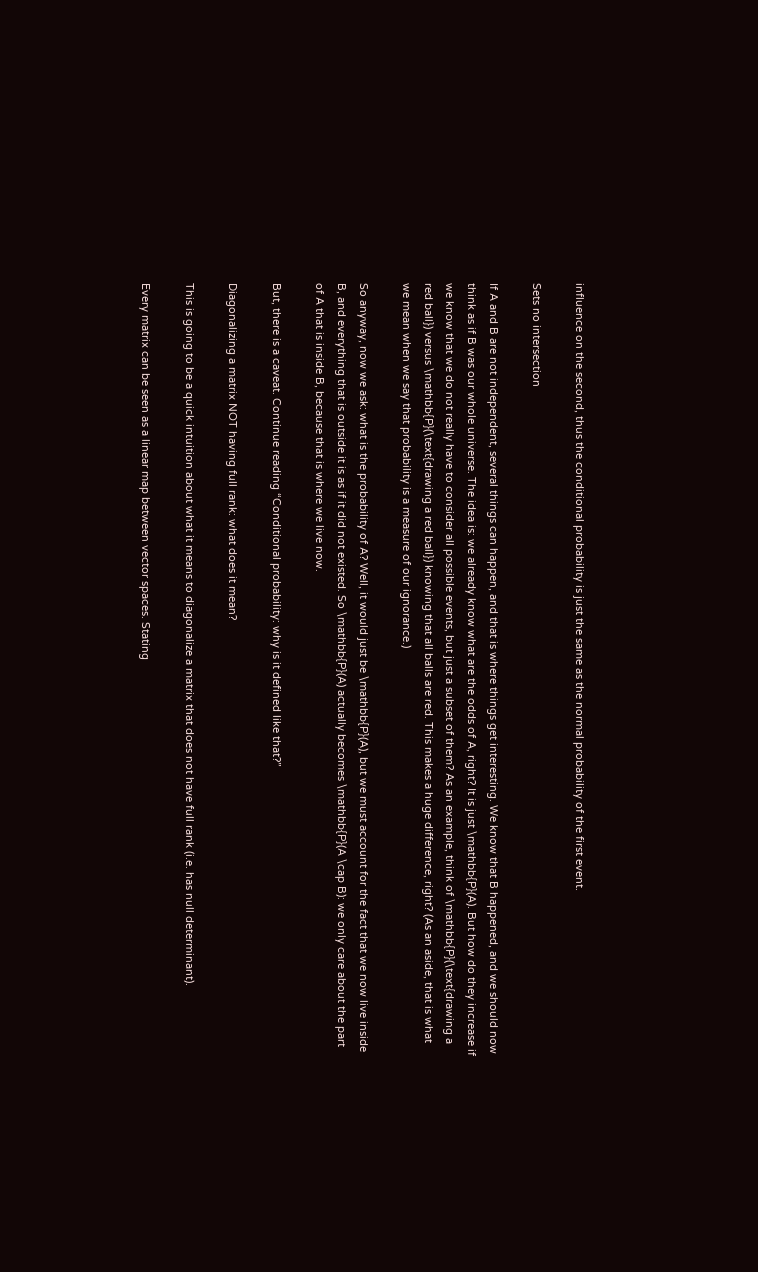influence on the second, thus the conditional probability is just the same as the normal probability of the first event.

Sets no intersection

If A and B are not independent, several things can happen, and that is where things get interesting. We know that B happened, and we should now think as if B was our whole universe. The idea is: we already know what are the odds of A, right? It is just \mathbb{P}(A). But how do they increase if we know that we do not really have to consider all possible events, but just a subset of them? As an example, think of \mathbb{P}(\text{drawing a red ball}) versus \mathbb{P}(\text{drawing a red ball}) knowing that all balls are red. This makes a huge difference, right? (As an aside, that is what we mean when we say that probability is a measure of our ignorance.)

So anyway, now we ask: what is the probability of A? Well, it would just be \mathbb{P}(A), but we must account for the fact that we now live inside B, and everything that is outside it is as if it did not existed. So \mathbb{P}(A) actually becomes \mathbb{P}(A \cap B): we only care about the part of A that is inside B, because that is where we live now.

But, there is a caveat. Continue reading “Conditional probability: why is it defined like that?”

Diagonalizing a matrix NOT having full rank: what does it mean?

This is going to be a quick intuition about what it means to diagonalize a matrix that does not have full rank (i.e. has null determinant).

Every matrix can be seen as a linear map between vector spaces. Stating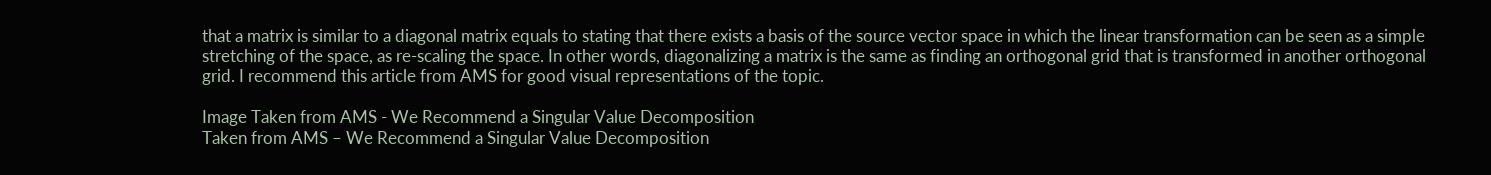that a matrix is similar to a diagonal matrix equals to stating that there exists a basis of the source vector space in which the linear transformation can be seen as a simple stretching of the space, as re-scaling the space. In other words, diagonalizing a matrix is the same as finding an orthogonal grid that is transformed in another orthogonal grid. I recommend this article from AMS for good visual representations of the topic.

Image Taken from AMS - We Recommend a Singular Value Decomposition
Taken from AMS – We Recommend a Singular Value Decomposition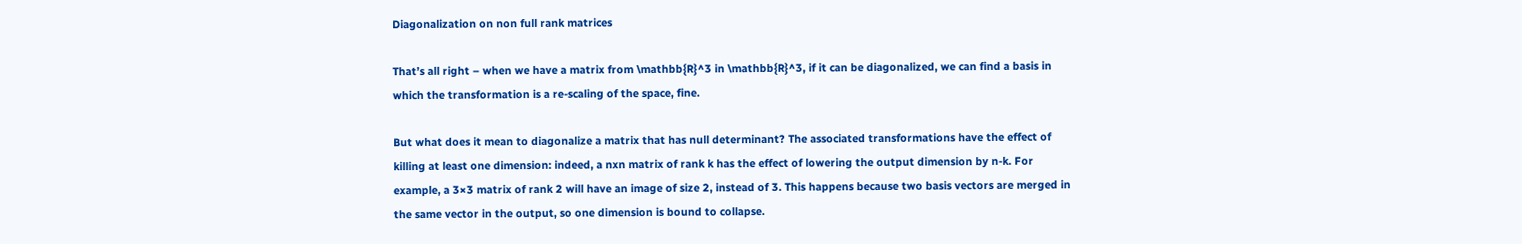Diagonalization on non full rank matrices

That’s all right – when we have a matrix from \mathbb{R}^3 in \mathbb{R}^3, if it can be diagonalized, we can find a basis in which the transformation is a re-scaling of the space, fine.

But what does it mean to diagonalize a matrix that has null determinant? The associated transformations have the effect of killing at least one dimension: indeed, a nxn matrix of rank k has the effect of lowering the output dimension by n-k. For example, a 3×3 matrix of rank 2 will have an image of size 2, instead of 3. This happens because two basis vectors are merged in the same vector in the output, so one dimension is bound to collapse.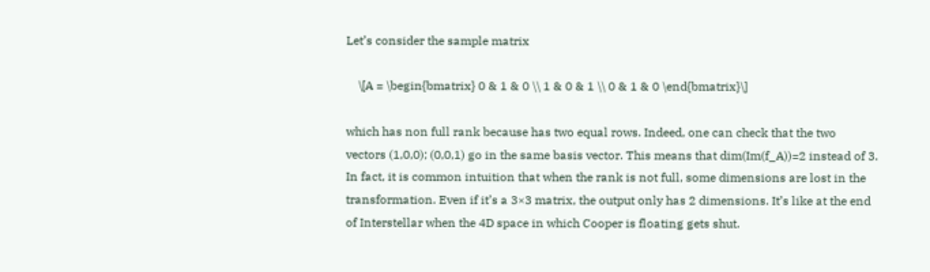Let’s consider the sample matrix

    \[A = \begin{bmatrix} 0 & 1 & 0 \\ 1 & 0 & 1 \\ 0 & 1 & 0 \end{bmatrix}\]

which has non full rank because has two equal rows. Indeed, one can check that the two vectors (1,0,0); (0,0,1) go in the same basis vector. This means that dim(Im(f_A))=2 instead of 3. In fact, it is common intuition that when the rank is not full, some dimensions are lost in the transformation. Even if it’s a 3×3 matrix, the output only has 2 dimensions. It’s like at the end of Interstellar when the 4D space in which Cooper is floating gets shut.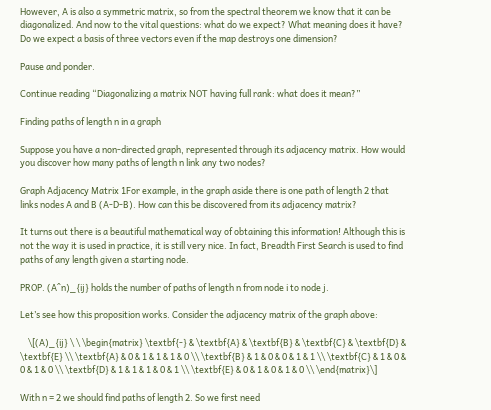However, A is also a symmetric matrix, so from the spectral theorem we know that it can be diagonalized. And now to the vital questions: what do we expect? What meaning does it have? Do we expect a basis of three vectors even if the map destroys one dimension?

Pause and ponder.

Continue reading “Diagonalizing a matrix NOT having full rank: what does it mean?”

Finding paths of length n in a graph

Suppose you have a non-directed graph, represented through its adjacency matrix. How would you discover how many paths of length n link any two nodes?

Graph Adjacency Matrix 1For example, in the graph aside there is one path of length 2 that links nodes A and B (A-D-B). How can this be discovered from its adjacency matrix?

It turns out there is a beautiful mathematical way of obtaining this information! Although this is not the way it is used in practice, it is still very nice. In fact, Breadth First Search is used to find paths of any length given a starting node.

PROP. (A^n)_{ij} holds the number of paths of length n from node i to node j.

Let’s see how this proposition works. Consider the adjacency matrix of the graph above:

    \[(A)_{ij} \ \ \begin{matrix} \textbf{-} & \textbf{A} & \textbf{B} & \textbf{C} & \textbf{D} & \textbf{E} \\ \textbf{A} & 0 & 1 & 1 & 1 & 0 \\ \textbf{B} & 1 & 0 & 0 & 1 & 1 \\ \textbf{C} & 1 & 0 & 0 & 1 & 0 \\ \textbf{D} & 1 & 1 & 1 & 0 & 1 \\ \textbf{E} & 0 & 1 & 0 & 1 & 0 \\ \end{matrix}\]

With n = 2 we should find paths of length 2. So we first need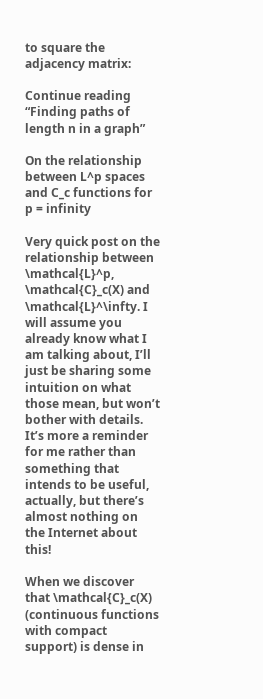to square the adjacency matrix:

Continue reading “Finding paths of length n in a graph”

On the relationship between L^p spaces and C_c functions for p = infinity

Very quick post on the relationship between \mathcal{L}^p, \mathcal{C}_c(X) and \mathcal{L}^\infty. I will assume you already know what I am talking about, I’ll just be sharing some intuition on what those mean, but won’t bother with details. It’s more a reminder for me rather than something that intends to be useful, actually, but there’s almost nothing on the Internet about this!

When we discover that \mathcal{C}_c(X) (continuous functions with compact support) is dense in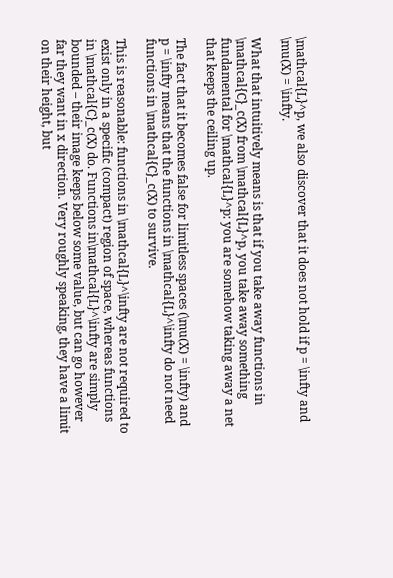\mathcal{L}^p, we also discover that it does not hold if p = \infty and \mu(X) = \infty.

What that intuitively means is that if you take away functions in \mathcal{C}_c(X) from \mathcal{L}^p, you take away something fundamental for \mathcal{L}^p: you are somehow taking away a net that keeps the ceiling up.

The fact that it becomes false for limitless spaces (\mu(X) = \infty) and p = \infty means that the functions in \mathcal{L}^\infty do not need functions in \mathcal{C}_c(X) to survive.

This is reasonable: functions in \mathcal{L}^\infty are not required to exist only in a specific (compact) region of space, whereas functions in \mathcal{C}_c(X) do. Functions in\mathcal{L}^\infty are simply bounded – their image keeps below some value, but can go however far they want in x direction. Very roughly speaking, they have a limit on their height, but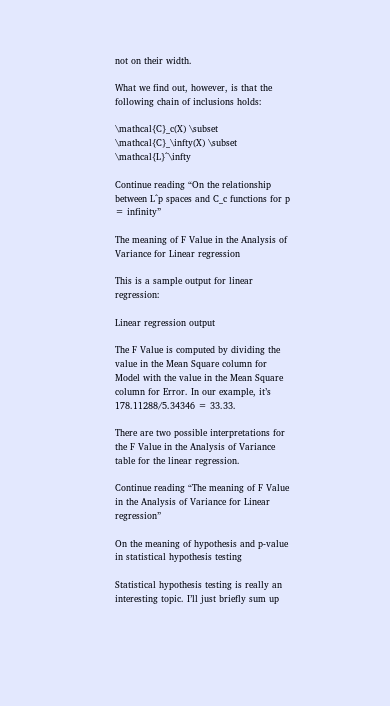not on their width.

What we find out, however, is that the following chain of inclusions holds:

\mathcal{C}_c(X) \subset \mathcal{C}_\infty(X) \subset \mathcal{L}^\infty

Continue reading “On the relationship between L^p spaces and C_c functions for p = infinity”

The meaning of F Value in the Analysis of Variance for Linear regression

This is a sample output for linear regression:

Linear regression output

The F Value is computed by dividing the value in the Mean Square column for Model with the value in the Mean Square column for Error. In our example, it’s 178.11288/5.34346 = 33.33.

There are two possible interpretations for the F Value in the Analysis of Variance table for the linear regression.

Continue reading “The meaning of F Value in the Analysis of Variance for Linear regression”

On the meaning of hypothesis and p-value in statistical hypothesis testing

Statistical hypothesis testing is really an interesting topic. I’ll just briefly sum up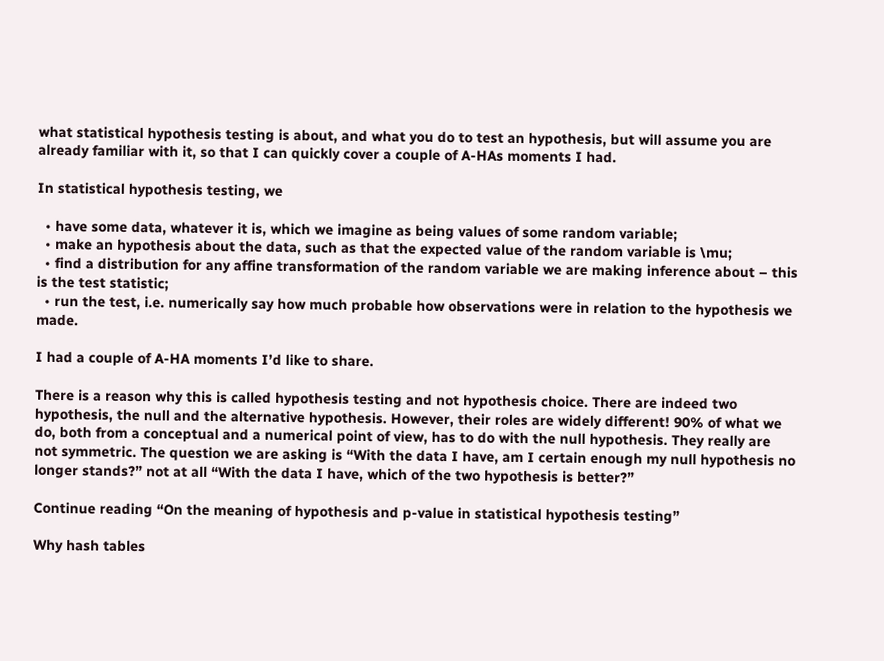what statistical hypothesis testing is about, and what you do to test an hypothesis, but will assume you are already familiar with it, so that I can quickly cover a couple of A-HAs moments I had.

In statistical hypothesis testing, we

  • have some data, whatever it is, which we imagine as being values of some random variable;
  • make an hypothesis about the data, such as that the expected value of the random variable is \mu;
  • find a distribution for any affine transformation of the random variable we are making inference about – this is the test statistic;
  • run the test, i.e. numerically say how much probable how observations were in relation to the hypothesis we made.

I had a couple of A-HA moments I’d like to share.

There is a reason why this is called hypothesis testing and not hypothesis choice. There are indeed two hypothesis, the null and the alternative hypothesis. However, their roles are widely different! 90% of what we do, both from a conceptual and a numerical point of view, has to do with the null hypothesis. They really are not symmetric. The question we are asking is “With the data I have, am I certain enough my null hypothesis no longer stands?” not at all “With the data I have, which of the two hypothesis is better?”

Continue reading “On the meaning of hypothesis and p-value in statistical hypothesis testing”

Why hash tables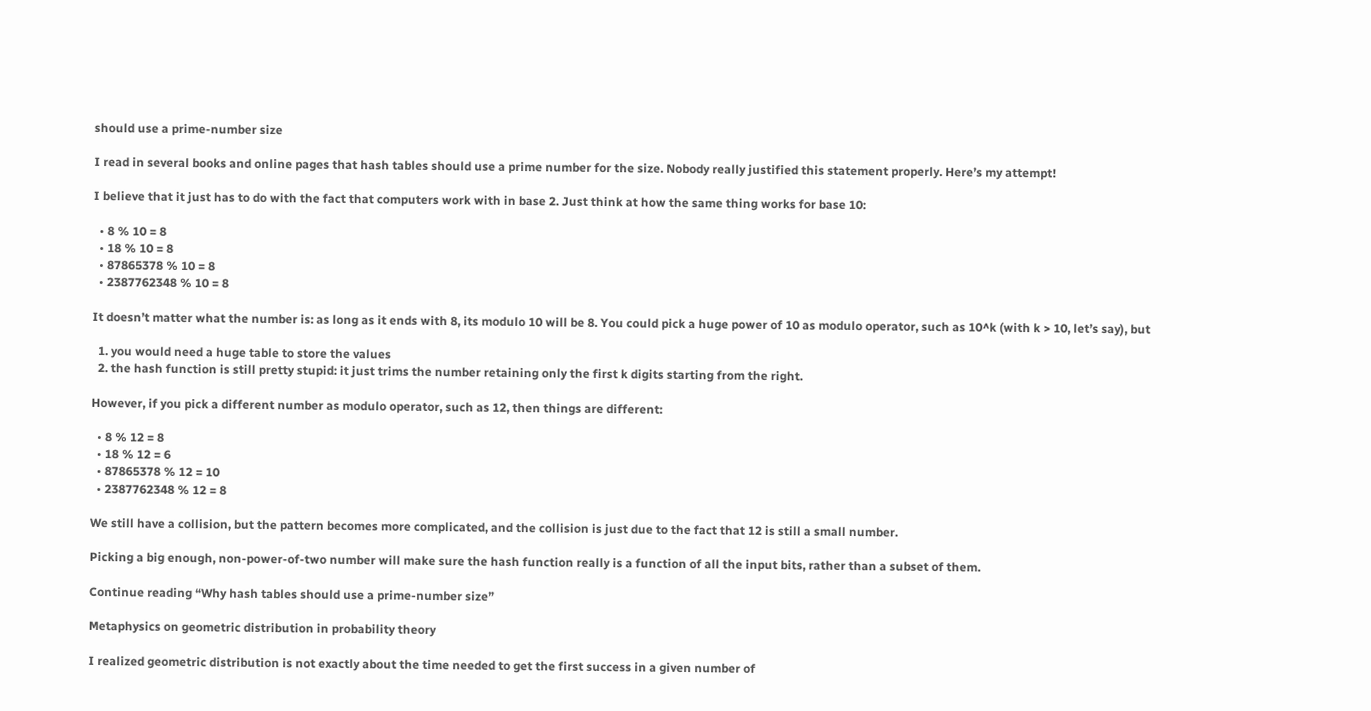should use a prime-number size

I read in several books and online pages that hash tables should use a prime number for the size. Nobody really justified this statement properly. Here’s my attempt!

I believe that it just has to do with the fact that computers work with in base 2. Just think at how the same thing works for base 10:

  • 8 % 10 = 8
  • 18 % 10 = 8
  • 87865378 % 10 = 8
  • 2387762348 % 10 = 8

It doesn’t matter what the number is: as long as it ends with 8, its modulo 10 will be 8. You could pick a huge power of 10 as modulo operator, such as 10^k (with k > 10, let’s say), but

  1. you would need a huge table to store the values
  2. the hash function is still pretty stupid: it just trims the number retaining only the first k digits starting from the right.

However, if you pick a different number as modulo operator, such as 12, then things are different:

  • 8 % 12 = 8
  • 18 % 12 = 6
  • 87865378 % 12 = 10
  • 2387762348 % 12 = 8

We still have a collision, but the pattern becomes more complicated, and the collision is just due to the fact that 12 is still a small number.

Picking a big enough, non-power-of-two number will make sure the hash function really is a function of all the input bits, rather than a subset of them.

Continue reading “Why hash tables should use a prime-number size”

Metaphysics on geometric distribution in probability theory

I realized geometric distribution is not exactly about the time needed to get the first success in a given number of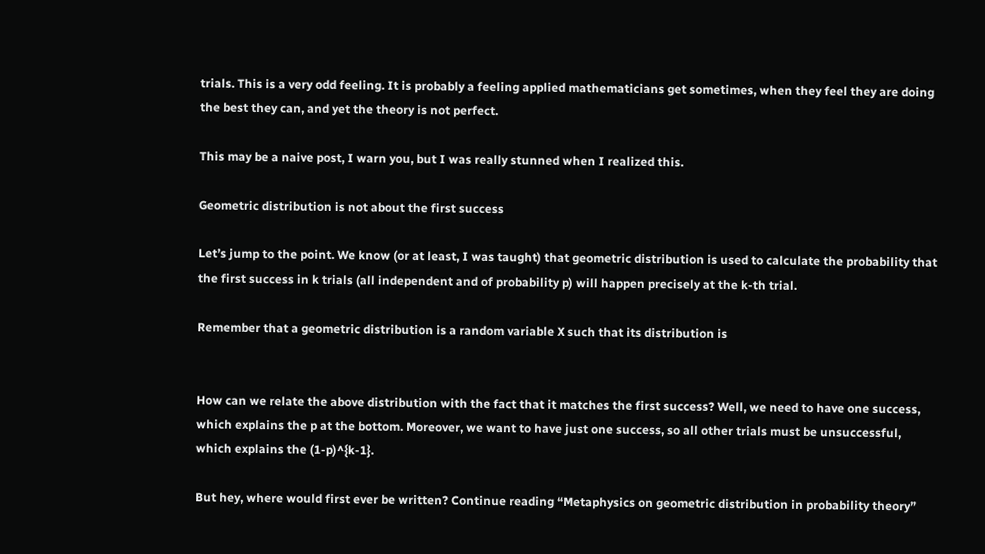trials. This is a very odd feeling. It is probably a feeling applied mathematicians get sometimes, when they feel they are doing the best they can, and yet the theory is not perfect.

This may be a naive post, I warn you, but I was really stunned when I realized this.

Geometric distribution is not about the first success

Let’s jump to the point. We know (or at least, I was taught) that geometric distribution is used to calculate the probability that the first success in k trials (all independent and of probability p) will happen precisely at the k-th trial.

Remember that a geometric distribution is a random variable X such that its distribution is


How can we relate the above distribution with the fact that it matches the first success? Well, we need to have one success, which explains the p at the bottom. Moreover, we want to have just one success, so all other trials must be unsuccessful, which explains the (1-p)^{k-1}.

But hey, where would first ever be written? Continue reading “Metaphysics on geometric distribution in probability theory”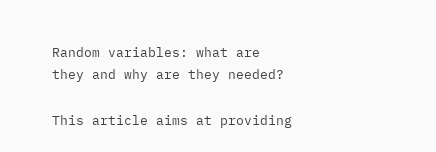Random variables: what are they and why are they needed?

This article aims at providing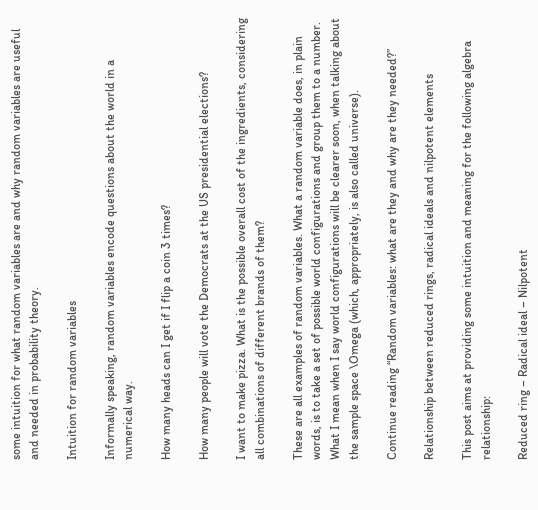some intuition for what random variables are and why random variables are useful and needed in probability theory.

Intuition for random variables

Informally speaking, random variables encode questions about the world in a numerical way.

How many heads can I get if I flip a coin 3 times?

How many people will vote the Democrats at the US presidential elections?

I want to make pizza. What is the possible overall cost of the ingredients, considering all combinations of different brands of them?

These are all examples of random variables. What a random variable does, in plain words, is to take a set of possible world configurations and group them to a number. What I mean when I say world configurations will be clearer soon, when talking about the sample space \Omega (which, appropriately, is also called universe).

Continue reading “Random variables: what are they and why are they needed?”

Relationship between reduced rings, radical ideals and nilpotent elements

This post aims at providing some intuition and meaning for the following algebra relationship:

Reduced ring – Radical ideal – Nilpotent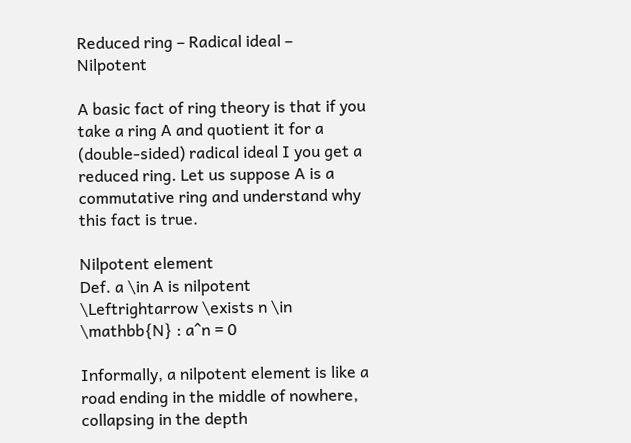Reduced ring – Radical ideal – Nilpotent

A basic fact of ring theory is that if you take a ring A and quotient it for a (double-sided) radical ideal I you get a reduced ring. Let us suppose A is a commutative ring and understand why this fact is true.

Nilpotent element
Def. a \in A is nilpotent \Leftrightarrow \exists n \in \mathbb{N} : a^n = 0

Informally, a nilpotent element is like a road ending in the middle of nowhere, collapsing in the depth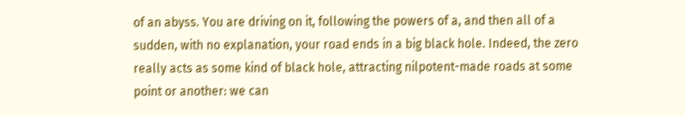of an abyss. You are driving on it, following the powers of a, and then all of a sudden, with no explanation, your road ends in a big black hole. Indeed, the zero really acts as some kind of black hole, attracting nilpotent-made roads at some point or another: we can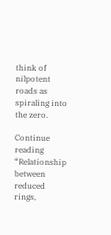think of nilpotent roads as spiraling into the zero.

Continue reading “Relationship between reduced rings,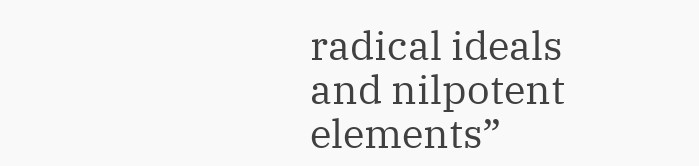radical ideals and nilpotent elements”